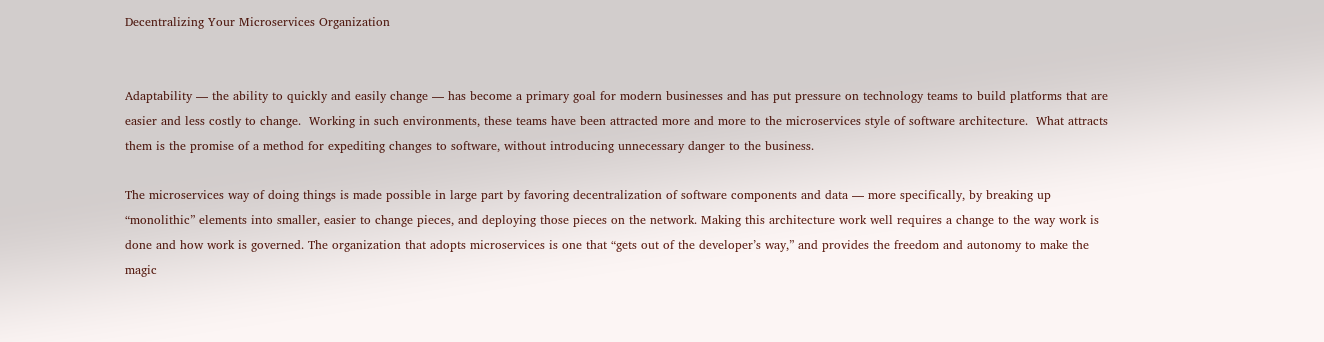Decentralizing Your Microservices Organization


Adaptability — the ability to quickly and easily change — has become a primary goal for modern businesses and has put pressure on technology teams to build platforms that are easier and less costly to change.  Working in such environments, these teams have been attracted more and more to the microservices style of software architecture.  What attracts them is the promise of a method for expediting changes to software, without introducing unnecessary danger to the business.

The microservices way of doing things is made possible in large part by favoring decentralization of software components and data — more specifically, by breaking up “monolithic” elements into smaller, easier to change pieces, and deploying those pieces on the network. Making this architecture work well requires a change to the way work is done and how work is governed. The organization that adopts microservices is one that “gets out of the developer’s way,” and provides the freedom and autonomy to make the magic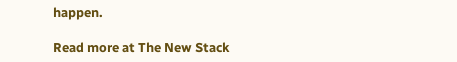happen.

Read more at The New Stack